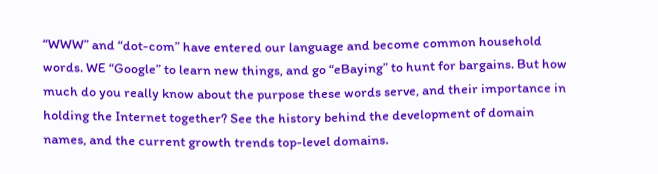“WWW” and “dot-com” have entered our language and become common household words. WE “Google” to learn new things, and go “eBaying” to hunt for bargains. But how much do you really know about the purpose these words serve, and their importance in holding the Internet together? See the history behind the development of domain names, and the current growth trends top-level domains.